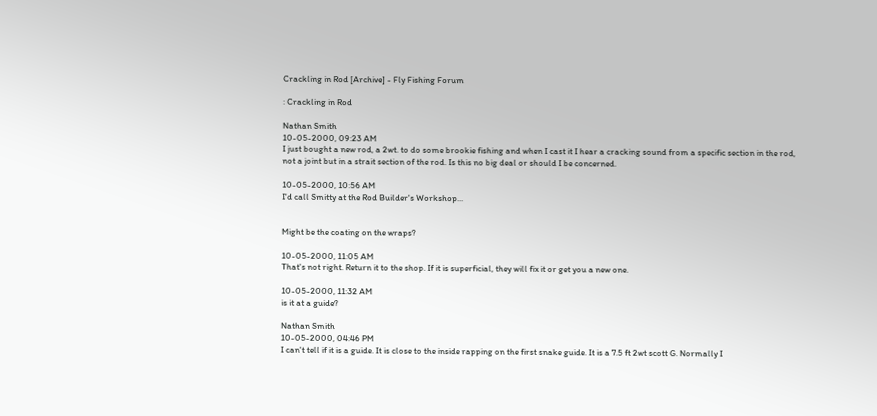Crackling in Rod [Archive] - Fly Fishing Forum

: Crackling in Rod

Nathan Smith
10-05-2000, 09:23 AM
I just bought a new rod, a 2wt. to do some brookie fishing and when I cast it I hear a cracking sound from a specific section in the rod, not a joint but in a strait section of the rod. Is this no big deal or should I be concerned.

10-05-2000, 10:56 AM
I'd call Smitty at the Rod Builder's Workshop...


Might be the coating on the wraps?

10-05-2000, 11:05 AM
That's not right. Return it to the shop. If it is superficial, they will fix it or get you a new one.

10-05-2000, 11:32 AM
is it at a guide?

Nathan Smith
10-05-2000, 04:46 PM
I can't tell if it is a guide. It is close to the inside rapping on the first snake guide. It is a 7.5 ft 2wt scott G. Normally I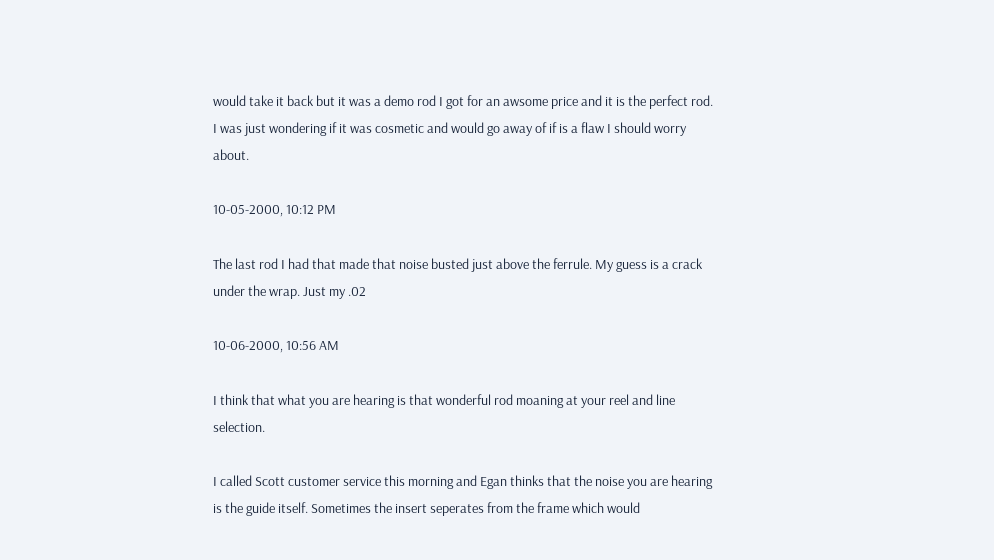would take it back but it was a demo rod I got for an awsome price and it is the perfect rod. I was just wondering if it was cosmetic and would go away of if is a flaw I should worry about.

10-05-2000, 10:12 PM

The last rod I had that made that noise busted just above the ferrule. My guess is a crack under the wrap. Just my .02

10-06-2000, 10:56 AM

I think that what you are hearing is that wonderful rod moaning at your reel and line selection.

I called Scott customer service this morning and Egan thinks that the noise you are hearing is the guide itself. Sometimes the insert seperates from the frame which would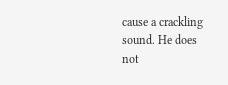cause a crackling sound. He does not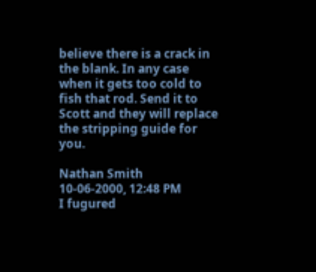believe there is a crack in the blank. In any case when it gets too cold to fish that rod. Send it to Scott and they will replace the stripping guide for you.

Nathan Smith
10-06-2000, 12:48 PM
I fugured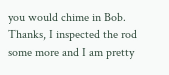you would chime in Bob. Thanks, I inspected the rod some more and I am pretty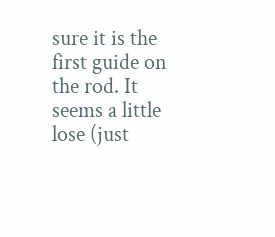sure it is the first guide on the rod. It seems a little lose (just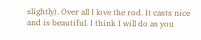slightly). Over all I love the rod. It casts nice and is beautiful. I think I will do as you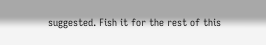suggested. Fish it for the rest of this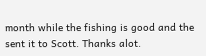month while the fishing is good and the sent it to Scott. Thanks alot.